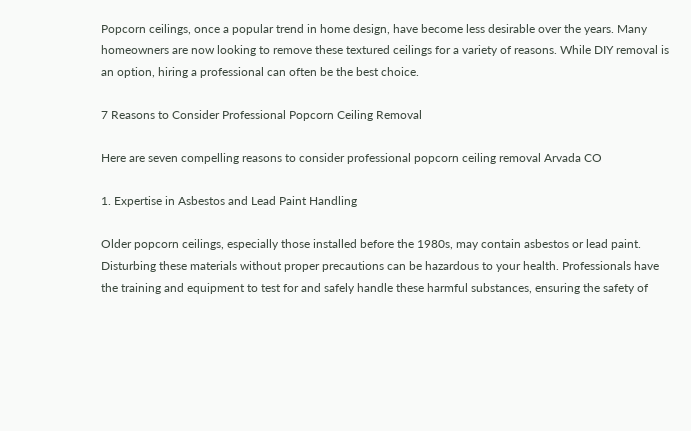Popcorn ceilings, once a popular trend in home design, have become less desirable over the years. Many homeowners are now looking to remove these textured ceilings for a variety of reasons. While DIY removal is an option, hiring a professional can often be the best choice.

7 Reasons to Consider Professional Popcorn Ceiling Removal

Here are seven compelling reasons to consider professional popcorn ceiling removal Arvada CO

1. Expertise in Asbestos and Lead Paint Handling

Older popcorn ceilings, especially those installed before the 1980s, may contain asbestos or lead paint. Disturbing these materials without proper precautions can be hazardous to your health. Professionals have the training and equipment to test for and safely handle these harmful substances, ensuring the safety of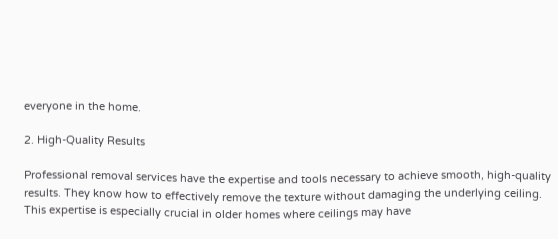everyone in the home.

2. High-Quality Results

Professional removal services have the expertise and tools necessary to achieve smooth, high-quality results. They know how to effectively remove the texture without damaging the underlying ceiling. This expertise is especially crucial in older homes where ceilings may have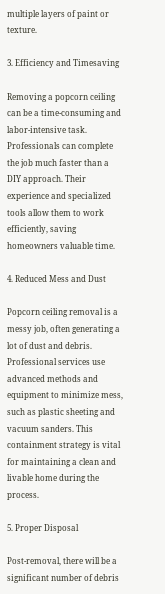multiple layers of paint or texture.

3. Efficiency and Timesaving

Removing a popcorn ceiling can be a time-consuming and labor-intensive task. Professionals can complete the job much faster than a DIY approach. Their experience and specialized tools allow them to work efficiently, saving homeowners valuable time.

4. Reduced Mess and Dust

Popcorn ceiling removal is a messy job, often generating a lot of dust and debris. Professional services use advanced methods and equipment to minimize mess, such as plastic sheeting and vacuum sanders. This containment strategy is vital for maintaining a clean and livable home during the process.

5. Proper Disposal

Post-removal, there will be a significant number of debris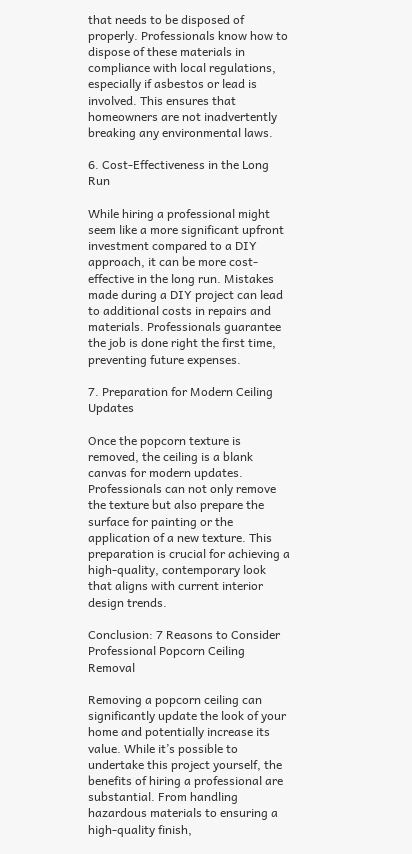that needs to be disposed of properly. Professionals know how to dispose of these materials in compliance with local regulations, especially if asbestos or lead is involved. This ensures that homeowners are not inadvertently breaking any environmental laws.

6. Cost-Effectiveness in the Long Run

While hiring a professional might seem like a more significant upfront investment compared to a DIY approach, it can be more cost-effective in the long run. Mistakes made during a DIY project can lead to additional costs in repairs and materials. Professionals guarantee the job is done right the first time, preventing future expenses.

7. Preparation for Modern Ceiling Updates

Once the popcorn texture is removed, the ceiling is a blank canvas for modern updates. Professionals can not only remove the texture but also prepare the surface for painting or the application of a new texture. This preparation is crucial for achieving a high-quality, contemporary look that aligns with current interior design trends.

Conclusion: 7 Reasons to Consider Professional Popcorn Ceiling Removal

Removing a popcorn ceiling can significantly update the look of your home and potentially increase its value. While it’s possible to undertake this project yourself, the benefits of hiring a professional are substantial. From handling hazardous materials to ensuring a high-quality finish,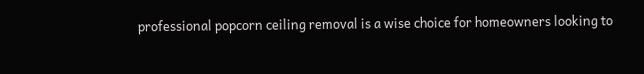professional popcorn ceiling removal is a wise choice for homeowners looking to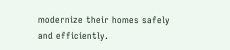modernize their homes safely and efficiently.